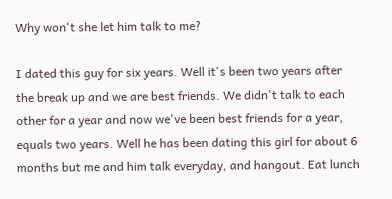Why won't she let him talk to me?

I dated this guy for six years. Well it's been two years after the break up and we are best friends. We didn't talk to each other for a year and now we've been best friends for a year, equals two years. Well he has been dating this girl for about 6 months but me and him talk everyday, and hangout. Eat lunch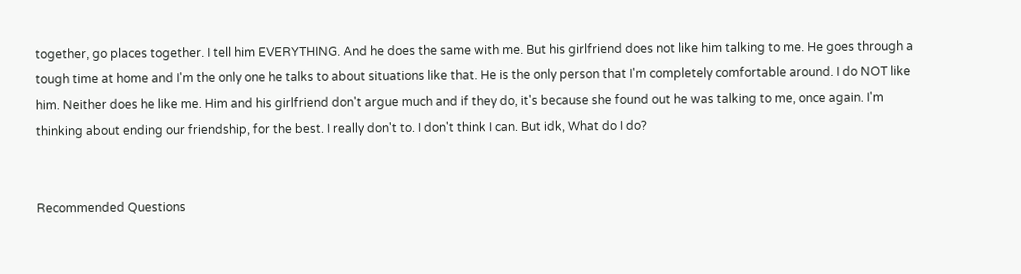together, go places together. I tell him EVERYTHING. And he does the same with me. But his girlfriend does not like him talking to me. He goes through a tough time at home and I'm the only one he talks to about situations like that. He is the only person that I'm completely comfortable around. I do NOT like him. Neither does he like me. Him and his girlfriend don't argue much and if they do, it's because she found out he was talking to me, once again. I'm thinking about ending our friendship, for the best. I really don't to. I don't think I can. But idk, What do I do?


Recommended Questions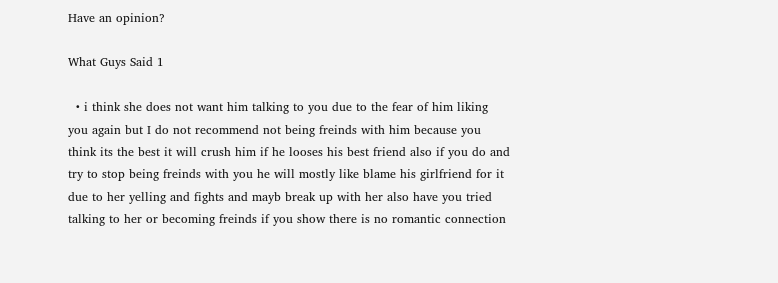Have an opinion?

What Guys Said 1

  • i think she does not want him talking to you due to the fear of him liking you again but I do not recommend not being freinds with him because you think its the best it will crush him if he looses his best friend also if you do and try to stop being freinds with you he will mostly like blame his girlfriend for it due to her yelling and fights and mayb break up with her also have you tried talking to her or becoming freinds if you show there is no romantic connection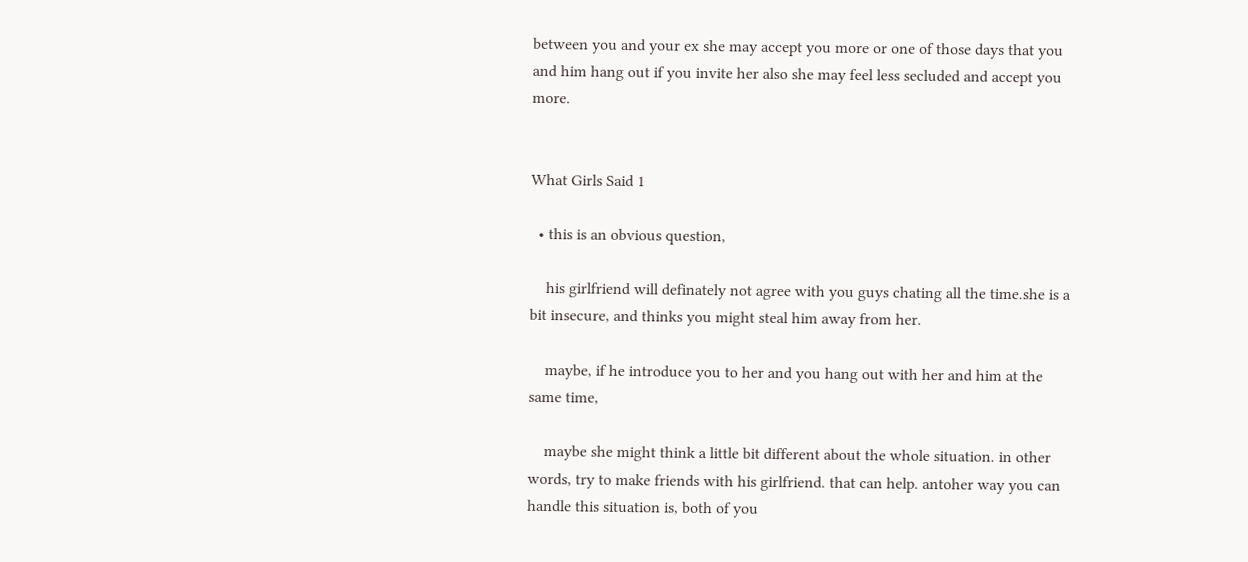between you and your ex she may accept you more or one of those days that you and him hang out if you invite her also she may feel less secluded and accept you more.


What Girls Said 1

  • this is an obvious question,

    his girlfriend will definately not agree with you guys chating all the time.she is a bit insecure, and thinks you might steal him away from her.

    maybe, if he introduce you to her and you hang out with her and him at the same time,

    maybe she might think a little bit different about the whole situation. in other words, try to make friends with his girlfriend. that can help. antoher way you can handle this situation is, both of you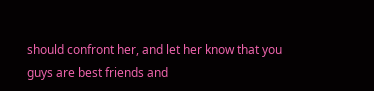should confront her, and let her know that you guys are best friends and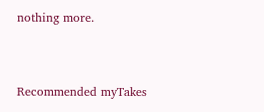nothing more.


Recommended myTakes